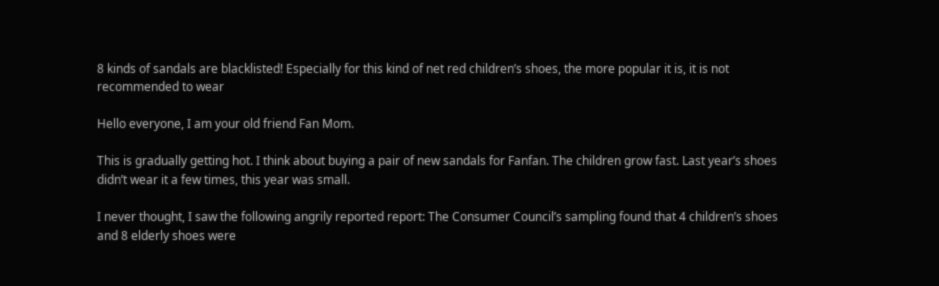8 kinds of sandals are blacklisted! Especially for this kind of net red children’s shoes, the more popular it is, it is not recommended to wear

Hello everyone, I am your old friend Fan Mom.

This is gradually getting hot. I think about buying a pair of new sandals for Fanfan. The children grow fast. Last year’s shoes didn’t wear it a few times, this year was small.

I never thought, I saw the following angrily reported report: The Consumer Council’s sampling found that 4 children’s shoes and 8 elderly shoes were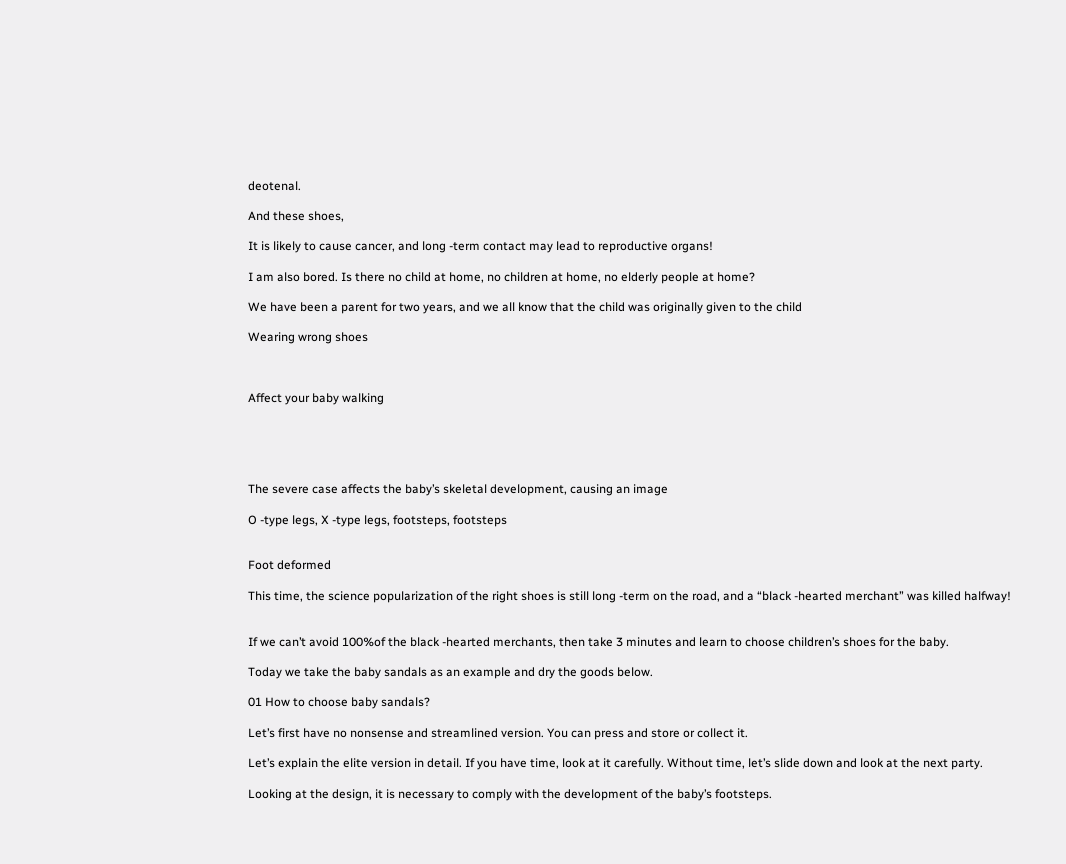deotenal.

And these shoes,

It is likely to cause cancer, and long -term contact may lead to reproductive organs!

I am also bored. Is there no child at home, no children at home, no elderly people at home?

We have been a parent for two years, and we all know that the child was originally given to the child

Wearing wrong shoes



Affect your baby walking





The severe case affects the baby’s skeletal development, causing an image

O -type legs, X -type legs, footsteps, footsteps


Foot deformed

This time, the science popularization of the right shoes is still long -term on the road, and a “black -hearted merchant” was killed halfway!


If we can’t avoid 100%of the black -hearted merchants, then take 3 minutes and learn to choose children’s shoes for the baby.

Today we take the baby sandals as an example and dry the goods below.

01 How to choose baby sandals?

Let’s first have no nonsense and streamlined version. You can press and store or collect it.

Let’s explain the elite version in detail. If you have time, look at it carefully. Without time, let’s slide down and look at the next party.

Looking at the design, it is necessary to comply with the development of the baby’s footsteps.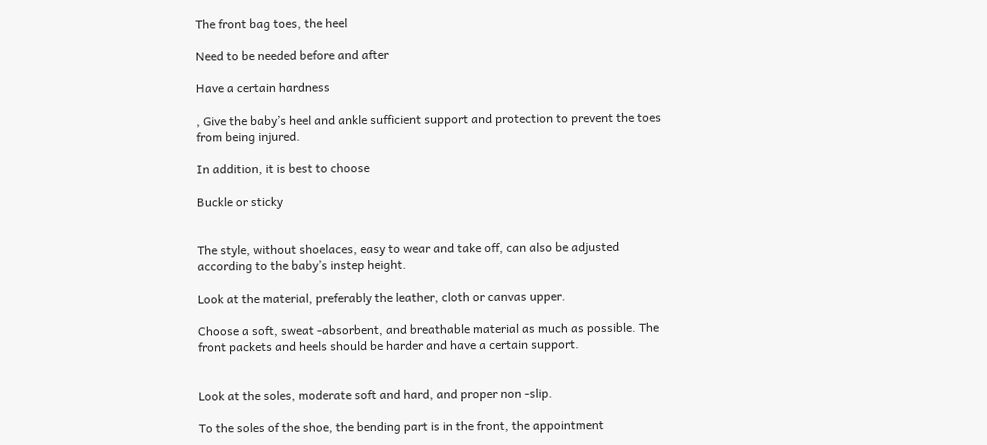The front bag toes, the heel

Need to be needed before and after

Have a certain hardness

, Give the baby’s heel and ankle sufficient support and protection to prevent the toes from being injured.

In addition, it is best to choose

Buckle or sticky


The style, without shoelaces, easy to wear and take off, can also be adjusted according to the baby’s instep height.

Look at the material, preferably the leather, cloth or canvas upper.

Choose a soft, sweat -absorbent, and breathable material as much as possible. The front packets and heels should be harder and have a certain support.


Look at the soles, moderate soft and hard, and proper non -slip.

To the soles of the shoe, the bending part is in the front, the appointment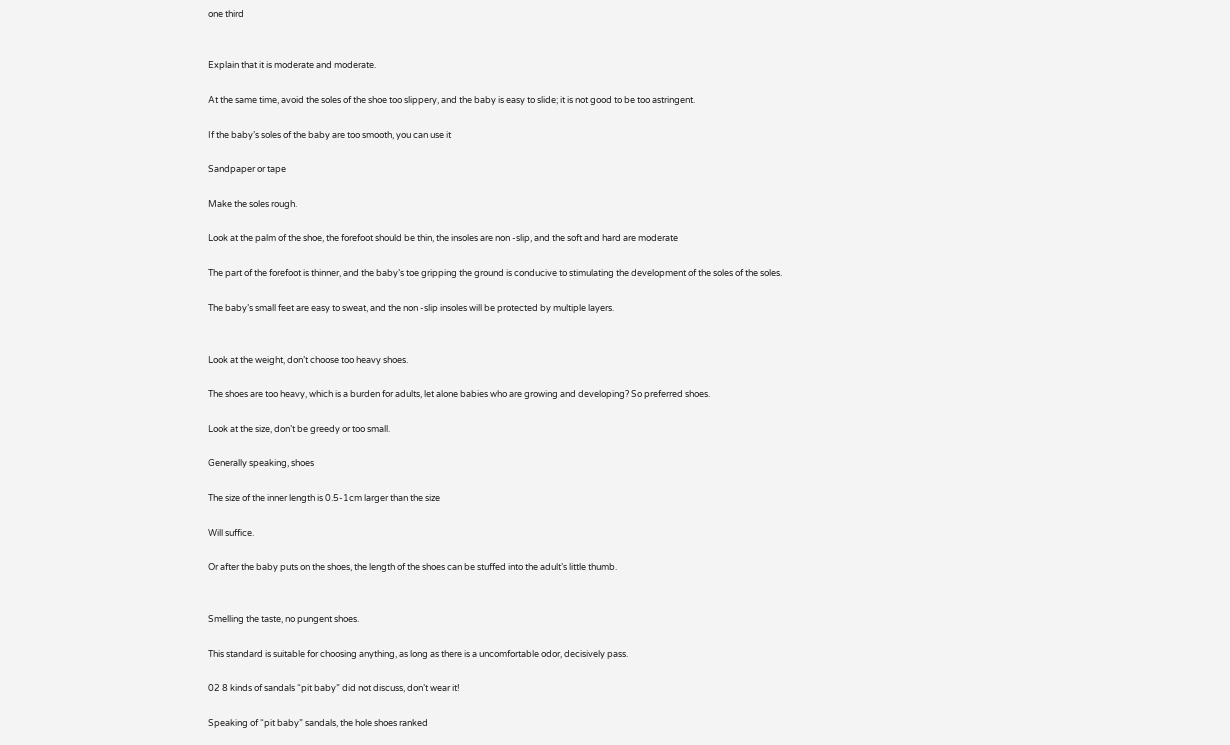one third


Explain that it is moderate and moderate.

At the same time, avoid the soles of the shoe too slippery, and the baby is easy to slide; it is not good to be too astringent.

If the baby’s soles of the baby are too smooth, you can use it

Sandpaper or tape

Make the soles rough.

Look at the palm of the shoe, the forefoot should be thin, the insoles are non -slip, and the soft and hard are moderate

The part of the forefoot is thinner, and the baby’s toe gripping the ground is conducive to stimulating the development of the soles of the soles.

The baby’s small feet are easy to sweat, and the non -slip insoles will be protected by multiple layers.


Look at the weight, don’t choose too heavy shoes.

The shoes are too heavy, which is a burden for adults, let alone babies who are growing and developing? So preferred shoes.

Look at the size, don’t be greedy or too small.

Generally speaking, shoes

The size of the inner length is 0.5-1cm larger than the size

Will suffice.

Or after the baby puts on the shoes, the length of the shoes can be stuffed into the adult’s little thumb.


Smelling the taste, no pungent shoes.

This standard is suitable for choosing anything, as long as there is a uncomfortable odor, decisively pass.

02 8 kinds of sandals “pit baby” did not discuss, don’t wear it!

Speaking of “pit baby” sandals, the hole shoes ranked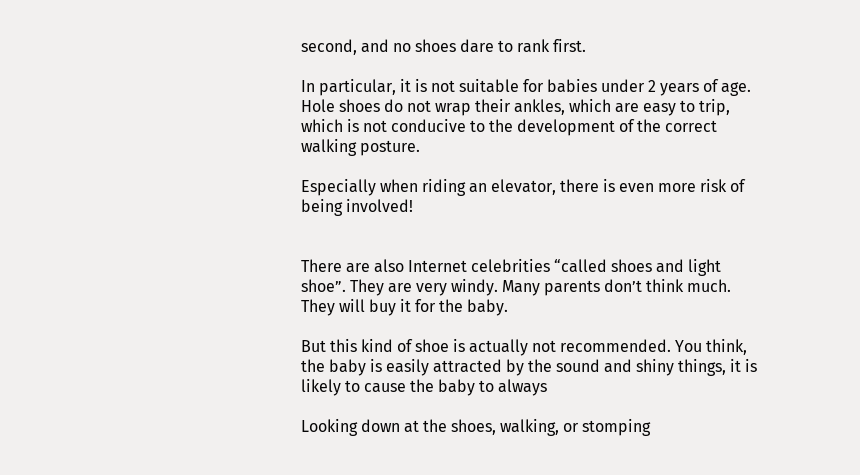second, and no shoes dare to rank first.

In particular, it is not suitable for babies under 2 years of age. Hole shoes do not wrap their ankles, which are easy to trip, which is not conducive to the development of the correct walking posture.

Especially when riding an elevator, there is even more risk of being involved!


There are also Internet celebrities “called shoes and light shoe”. They are very windy. Many parents don’t think much. They will buy it for the baby.

But this kind of shoe is actually not recommended. You think, the baby is easily attracted by the sound and shiny things, it is likely to cause the baby to always

Looking down at the shoes, walking, or stomping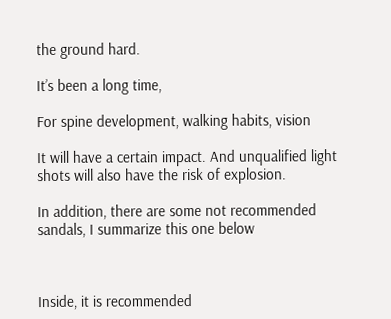the ground hard.

It’s been a long time,

For spine development, walking habits, vision

It will have a certain impact. And unqualified light shots will also have the risk of explosion.

In addition, there are some not recommended sandals, I summarize this one below



Inside, it is recommended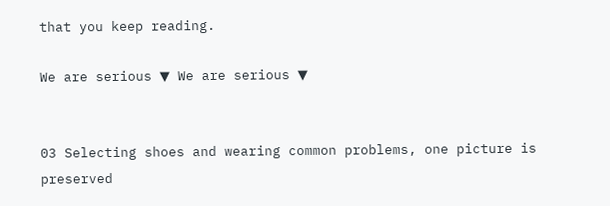that you keep reading.

We are serious ▼ We are serious ▼


03 Selecting shoes and wearing common problems, one picture is preserved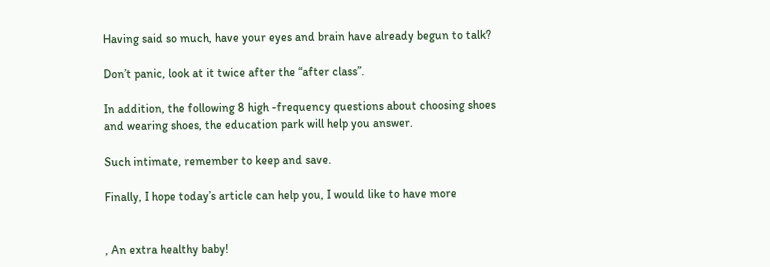Having said so much, have your eyes and brain have already begun to talk?

Don’t panic, look at it twice after the “after class”.

In addition, the following 8 high -frequency questions about choosing shoes and wearing shoes, the education park will help you answer.

Such intimate, remember to keep and save.

Finally, I hope today’s article can help you, I would like to have more


, An extra healthy baby!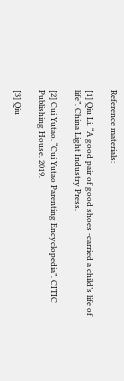Reference materials:

[1] Qiu Li. “A good pair of good shoes -carried a child’s life of life”. China Light Industry Press.

[2] Cui Yutao. “Cui Yutao Parenting Encyclopedia”. CITIC Publishing House. 2019.

[3] Qiu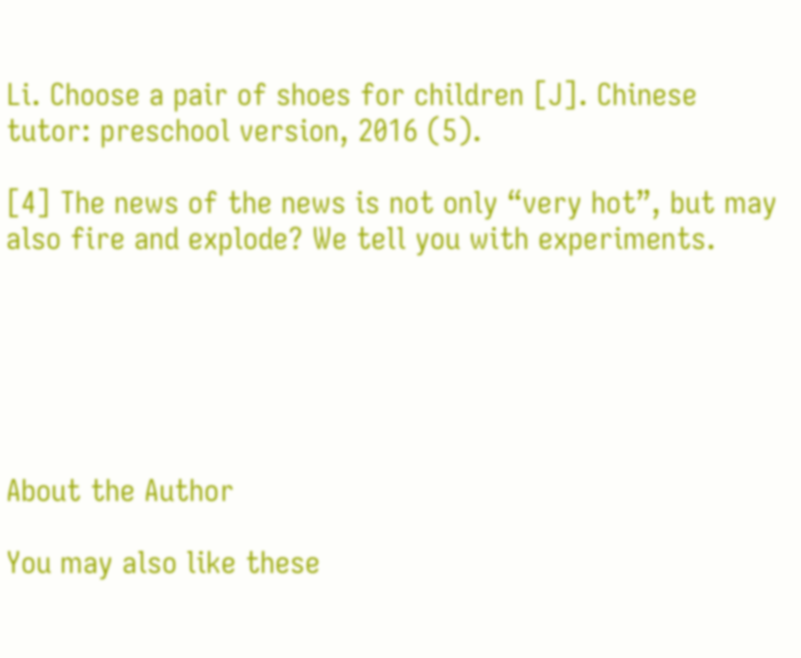Li. Choose a pair of shoes for children [J]. Chinese tutor: preschool version, 2016 (5).

[4] The news of the news is not only “very hot”, but may also fire and explode? We tell you with experiments.






About the Author

You may also like these